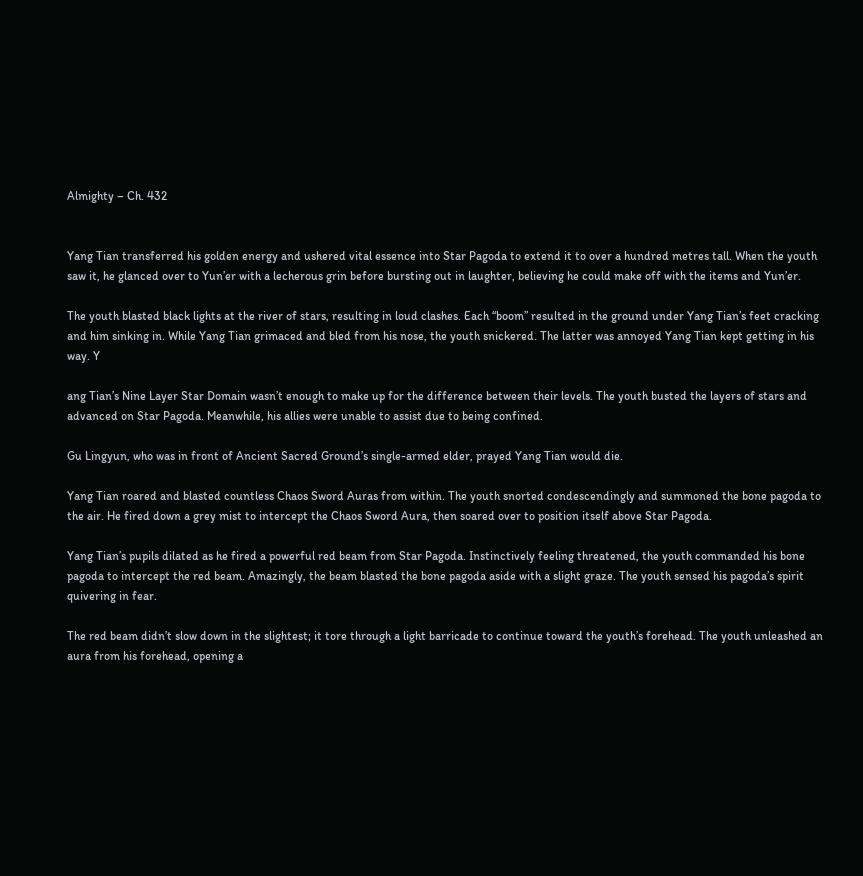Almighty – Ch. 432


Yang Tian transferred his golden energy and ushered vital essence into Star Pagoda to extend it to over a hundred metres tall. When the youth saw it, he glanced over to Yun’er with a lecherous grin before bursting out in laughter, believing he could make off with the items and Yun’er.

The youth blasted black lights at the river of stars, resulting in loud clashes. Each “boom” resulted in the ground under Yang Tian’s feet cracking and him sinking in. While Yang Tian grimaced and bled from his nose, the youth snickered. The latter was annoyed Yang Tian kept getting in his way. Y

ang Tian’s Nine Layer Star Domain wasn’t enough to make up for the difference between their levels. The youth busted the layers of stars and advanced on Star Pagoda. Meanwhile, his allies were unable to assist due to being confined.

Gu Lingyun, who was in front of Ancient Sacred Ground’s single-armed elder, prayed Yang Tian would die.

Yang Tian roared and blasted countless Chaos Sword Auras from within. The youth snorted condescendingly and summoned the bone pagoda to the air. He fired down a grey mist to intercept the Chaos Sword Aura, then soared over to position itself above Star Pagoda.

Yang Tian’s pupils dilated as he fired a powerful red beam from Star Pagoda. Instinctively feeling threatened, the youth commanded his bone pagoda to intercept the red beam. Amazingly, the beam blasted the bone pagoda aside with a slight graze. The youth sensed his pagoda’s spirit quivering in fear.

The red beam didn’t slow down in the slightest; it tore through a light barricade to continue toward the youth’s forehead. The youth unleashed an aura from his forehead, opening a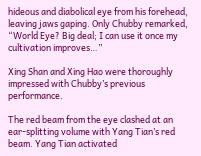hideous and diabolical eye from his forehead, leaving jaws gaping. Only Chubby remarked, “World Eye? Big deal; I can use it once my cultivation improves…”

Xing Shan and Xing Hao were thoroughly impressed with Chubby’s previous performance.

The red beam from the eye clashed at an ear-splitting volume with Yang Tian’s red beam. Yang Tian activated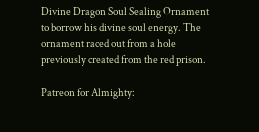Divine Dragon Soul Sealing Ornament to borrow his divine soul energy. The ornament raced out from a hole previously created from the red prison.

Patreon for Almighty: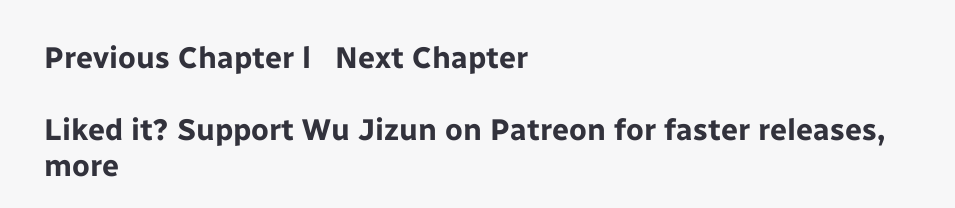Previous Chapter l   Next Chapter

Liked it? Support Wu Jizun on Patreon for faster releases, more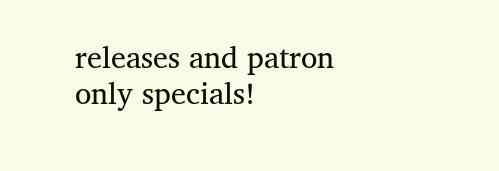releases and patron only specials!